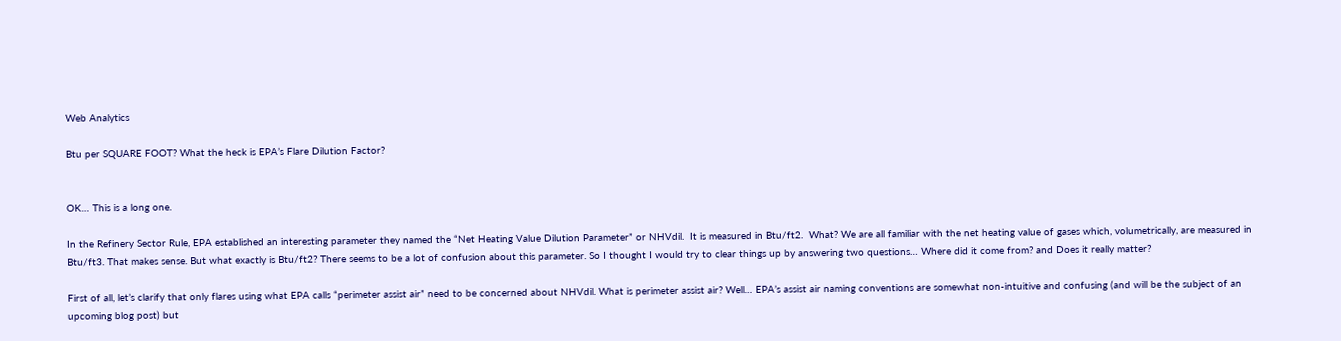Web Analytics

Btu per SQUARE FOOT? What the heck is EPA’s Flare Dilution Factor?


OK… This is a long one.

In the Refinery Sector Rule, EPA established an interesting parameter they named the “Net Heating Value Dilution Parameter” or NHVdil.  It is measured in Btu/ft2.  What? We are all familiar with the net heating value of gases which, volumetrically, are measured in Btu/ft3. That makes sense. But what exactly is Btu/ft2? There seems to be a lot of confusion about this parameter. So I thought I would try to clear things up by answering two questions… Where did it come from? and Does it really matter?

First of all, let’s clarify that only flares using what EPA calls “perimeter assist air” need to be concerned about NHVdil. What is perimeter assist air? Well… EPA’s assist air naming conventions are somewhat non-intuitive and confusing (and will be the subject of an upcoming blog post) but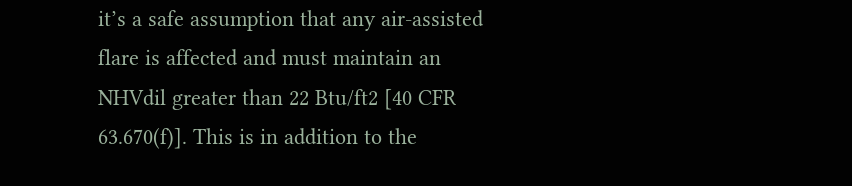it’s a safe assumption that any air-assisted flare is affected and must maintain an NHVdil greater than 22 Btu/ft2 [40 CFR 63.670(f)]. This is in addition to the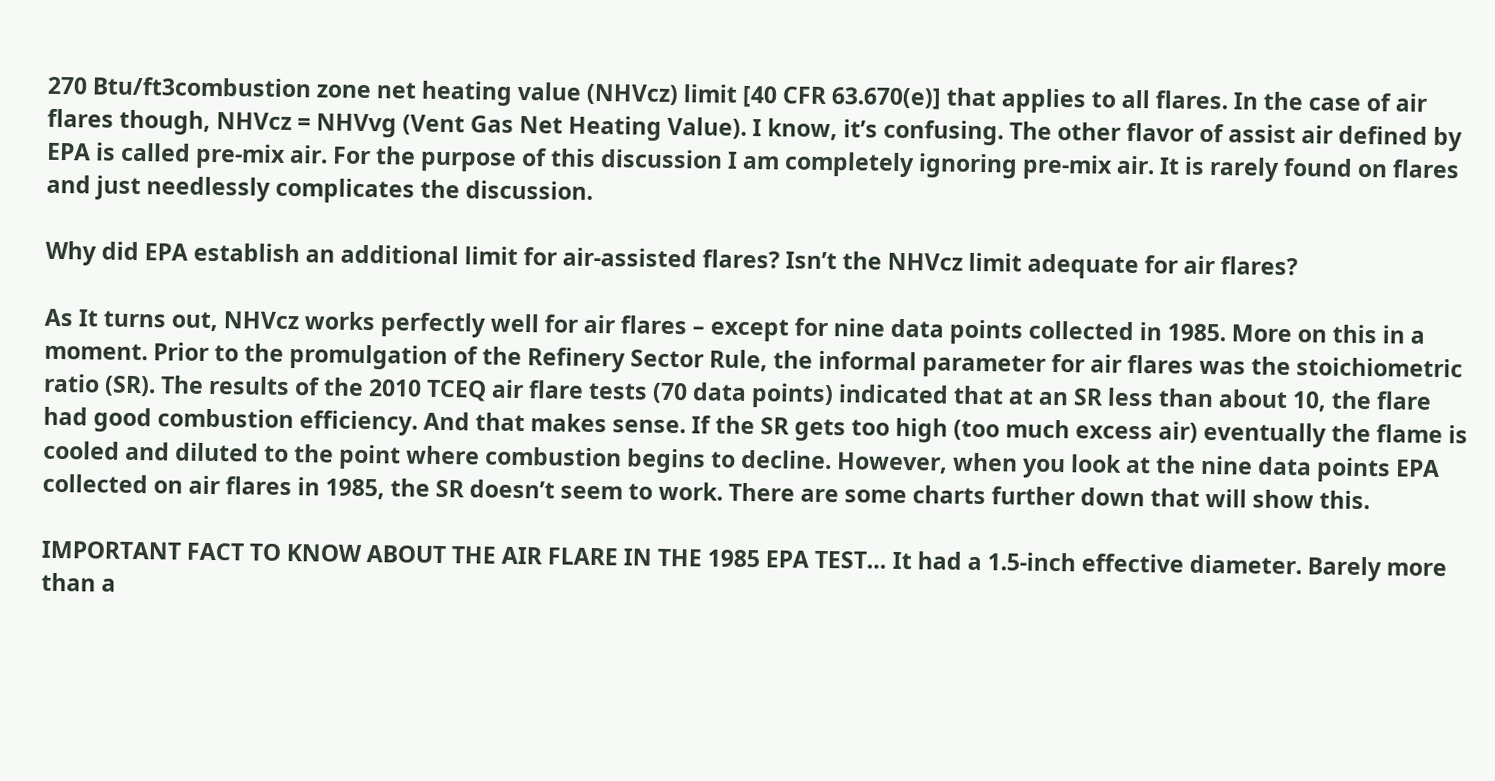270 Btu/ft3combustion zone net heating value (NHVcz) limit [40 CFR 63.670(e)] that applies to all flares. In the case of air flares though, NHVcz = NHVvg (Vent Gas Net Heating Value). I know, it’s confusing. The other flavor of assist air defined by EPA is called pre-mix air. For the purpose of this discussion I am completely ignoring pre-mix air. It is rarely found on flares and just needlessly complicates the discussion.

Why did EPA establish an additional limit for air-assisted flares? Isn’t the NHVcz limit adequate for air flares?

As It turns out, NHVcz works perfectly well for air flares – except for nine data points collected in 1985. More on this in a moment. Prior to the promulgation of the Refinery Sector Rule, the informal parameter for air flares was the stoichiometric ratio (SR). The results of the 2010 TCEQ air flare tests (70 data points) indicated that at an SR less than about 10, the flare had good combustion efficiency. And that makes sense. If the SR gets too high (too much excess air) eventually the flame is cooled and diluted to the point where combustion begins to decline. However, when you look at the nine data points EPA collected on air flares in 1985, the SR doesn’t seem to work. There are some charts further down that will show this.

IMPORTANT FACT TO KNOW ABOUT THE AIR FLARE IN THE 1985 EPA TEST… It had a 1.5-inch effective diameter. Barely more than a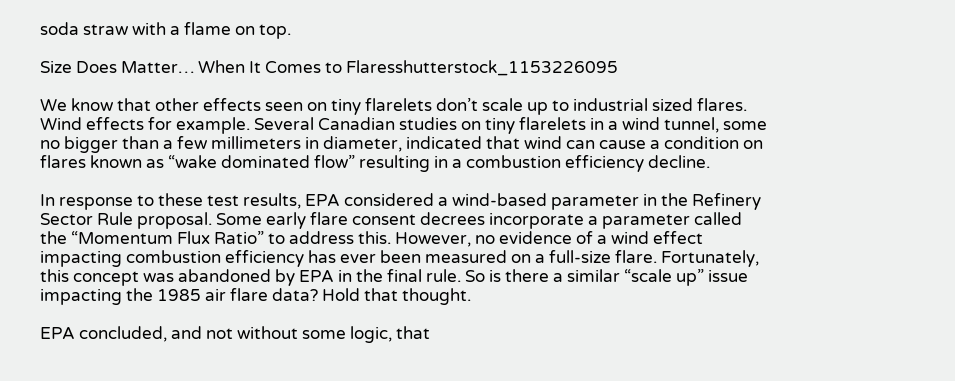soda straw with a flame on top.

Size Does Matter… When It Comes to Flaresshutterstock_1153226095

We know that other effects seen on tiny flarelets don’t scale up to industrial sized flares. Wind effects for example. Several Canadian studies on tiny flarelets in a wind tunnel, some no bigger than a few millimeters in diameter, indicated that wind can cause a condition on flares known as “wake dominated flow” resulting in a combustion efficiency decline.

In response to these test results, EPA considered a wind-based parameter in the Refinery Sector Rule proposal. Some early flare consent decrees incorporate a parameter called the “Momentum Flux Ratio” to address this. However, no evidence of a wind effect impacting combustion efficiency has ever been measured on a full-size flare. Fortunately, this concept was abandoned by EPA in the final rule. So is there a similar “scale up” issue impacting the 1985 air flare data? Hold that thought.

EPA concluded, and not without some logic, that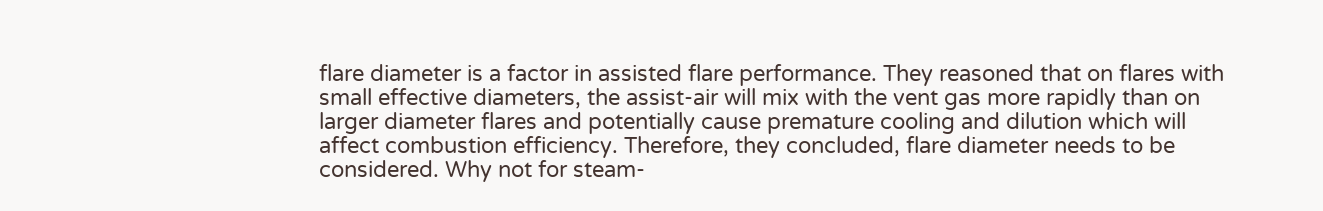flare diameter is a factor in assisted flare performance. They reasoned that on flares with small effective diameters, the assist-air will mix with the vent gas more rapidly than on larger diameter flares and potentially cause premature cooling and dilution which will affect combustion efficiency. Therefore, they concluded, flare diameter needs to be considered. Why not for steam-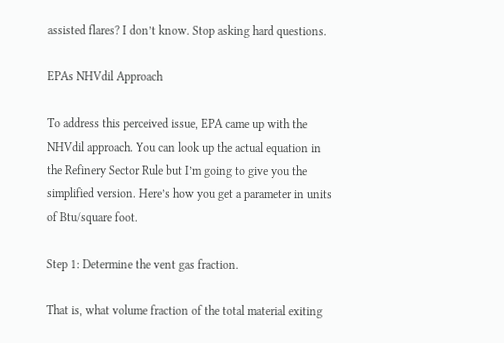assisted flares? I don’t know. Stop asking hard questions.

EPAs NHVdil Approach

To address this perceived issue, EPA came up with the NHVdil approach. You can look up the actual equation in the Refinery Sector Rule but I’m going to give you the simplified version. Here’s how you get a parameter in units of Btu/square foot.

Step 1: Determine the vent gas fraction.

That is, what volume fraction of the total material exiting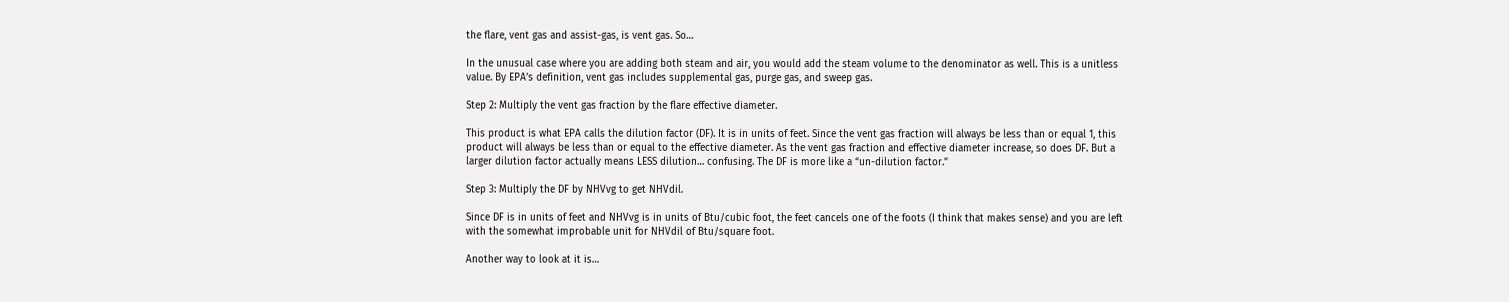the flare, vent gas and assist-gas, is vent gas. So…

In the unusual case where you are adding both steam and air, you would add the steam volume to the denominator as well. This is a unitless value. By EPA’s definition, vent gas includes supplemental gas, purge gas, and sweep gas.

Step 2: Multiply the vent gas fraction by the flare effective diameter.

This product is what EPA calls the dilution factor (DF). It is in units of feet. Since the vent gas fraction will always be less than or equal 1, this product will always be less than or equal to the effective diameter. As the vent gas fraction and effective diameter increase, so does DF. But a larger dilution factor actually means LESS dilution… confusing. The DF is more like a “un-dilution factor.”

Step 3: Multiply the DF by NHVvg to get NHVdil.

Since DF is in units of feet and NHVvg is in units of Btu/cubic foot, the feet cancels one of the foots (I think that makes sense) and you are left with the somewhat improbable unit for NHVdil of Btu/square foot.

Another way to look at it is…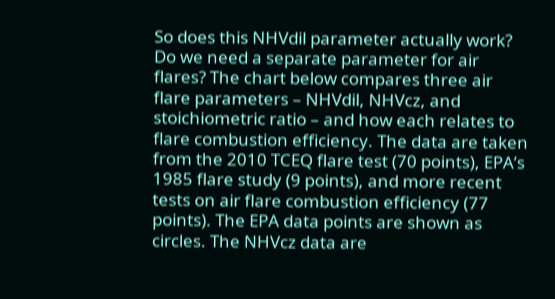So does this NHVdil parameter actually work? Do we need a separate parameter for air flares? The chart below compares three air flare parameters – NHVdil, NHVcz, and stoichiometric ratio – and how each relates to flare combustion efficiency. The data are taken from the 2010 TCEQ flare test (70 points), EPA’s 1985 flare study (9 points), and more recent tests on air flare combustion efficiency (77 points). The EPA data points are shown as circles. The NHVcz data are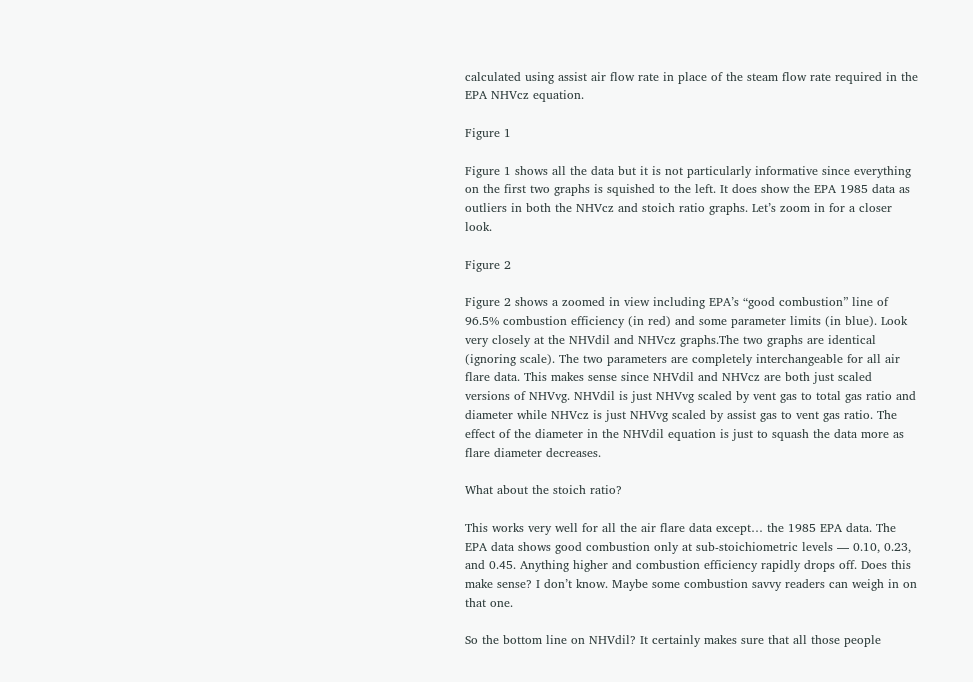calculated using assist air flow rate in place of the steam flow rate required in the EPA NHVcz equation.

Figure 1

Figure 1 shows all the data but it is not particularly informative since everything on the first two graphs is squished to the left. It does show the EPA 1985 data as outliers in both the NHVcz and stoich ratio graphs. Let’s zoom in for a closer look.

Figure 2

Figure 2 shows a zoomed in view including EPA’s “good combustion” line of 96.5% combustion efficiency (in red) and some parameter limits (in blue). Look very closely at the NHVdil and NHVcz graphs.The two graphs are identical (ignoring scale). The two parameters are completely interchangeable for all air flare data. This makes sense since NHVdil and NHVcz are both just scaled versions of NHVvg. NHVdil is just NHVvg scaled by vent gas to total gas ratio and diameter while NHVcz is just NHVvg scaled by assist gas to vent gas ratio. The effect of the diameter in the NHVdil equation is just to squash the data more as flare diameter decreases.

What about the stoich ratio?

This works very well for all the air flare data except… the 1985 EPA data. The EPA data shows good combustion only at sub-stoichiometric levels — 0.10, 0.23, and 0.45. Anything higher and combustion efficiency rapidly drops off. Does this make sense? I don’t know. Maybe some combustion savvy readers can weigh in on that one.

So the bottom line on NHVdil? It certainly makes sure that all those people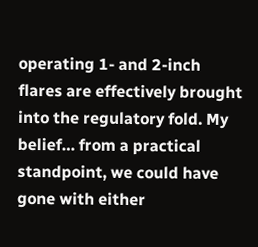operating 1- and 2-inch flares are effectively brought into the regulatory fold. My belief… from a practical standpoint, we could have gone with either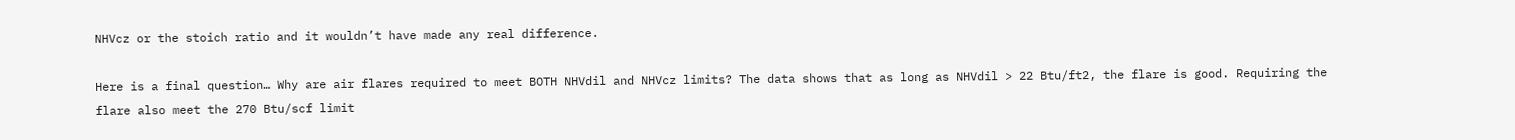NHVcz or the stoich ratio and it wouldn’t have made any real difference.

Here is a final question… Why are air flares required to meet BOTH NHVdil and NHVcz limits? The data shows that as long as NHVdil > 22 Btu/ft2, the flare is good. Requiring the flare also meet the 270 Btu/scf limit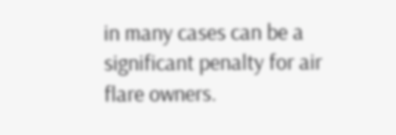in many cases can be a significant penalty for air flare owners.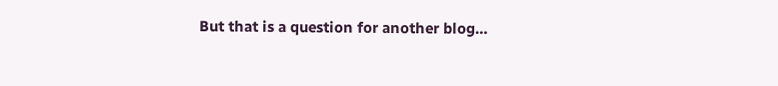But that is a question for another blog…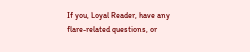If you, Loyal Reader, have any flare-related questions, or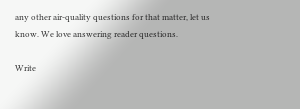any other air-quality questions for that matter, let us know. We love answering reader questions.

Write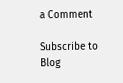a Comment

Subscribe to Blog